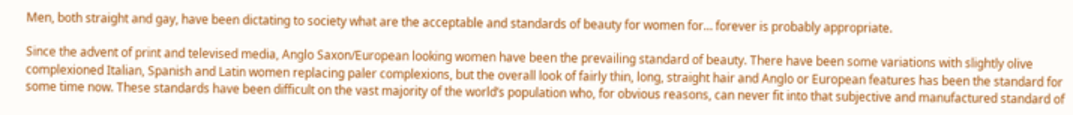Men, both straight and gay, have been dictating to society what are the acceptable and standards of beauty for women for… forever is probably appropriate.

Since the advent of print and televised media, Anglo Saxon/European looking women have been the prevailing standard of beauty. There have been some variations with slightly olive complexioned Italian, Spanish and Latin women replacing paler complexions, but the overall look of fairly thin, long, straight hair and Anglo or European features has been the standard for some time now. These standards have been difficult on the vast majority of the world’s population who, for obvious reasons, can never fit into that subjective and manufactured standard of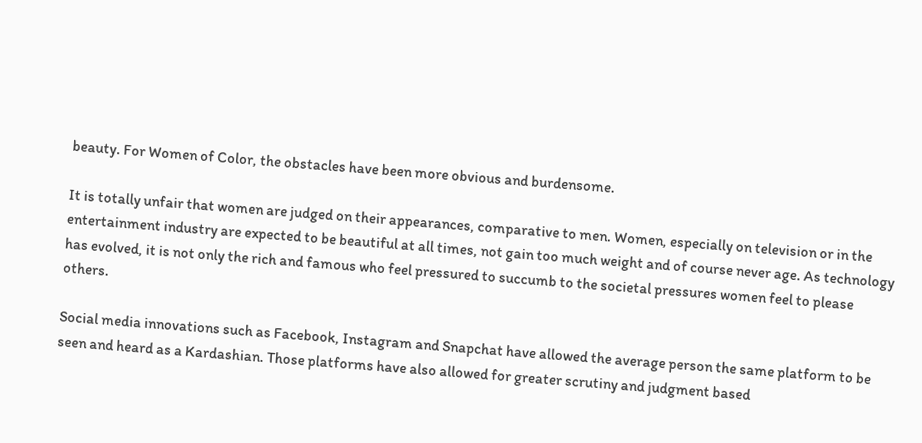beauty. For Women of Color, the obstacles have been more obvious and burdensome.

It is totally unfair that women are judged on their appearances, comparative to men. Women, especially on television or in the entertainment industry are expected to be beautiful at all times, not gain too much weight and of course never age. As technology has evolved, it is not only the rich and famous who feel pressured to succumb to the societal pressures women feel to please others.

Social media innovations such as Facebook, Instagram and Snapchat have allowed the average person the same platform to be seen and heard as a Kardashian. Those platforms have also allowed for greater scrutiny and judgment based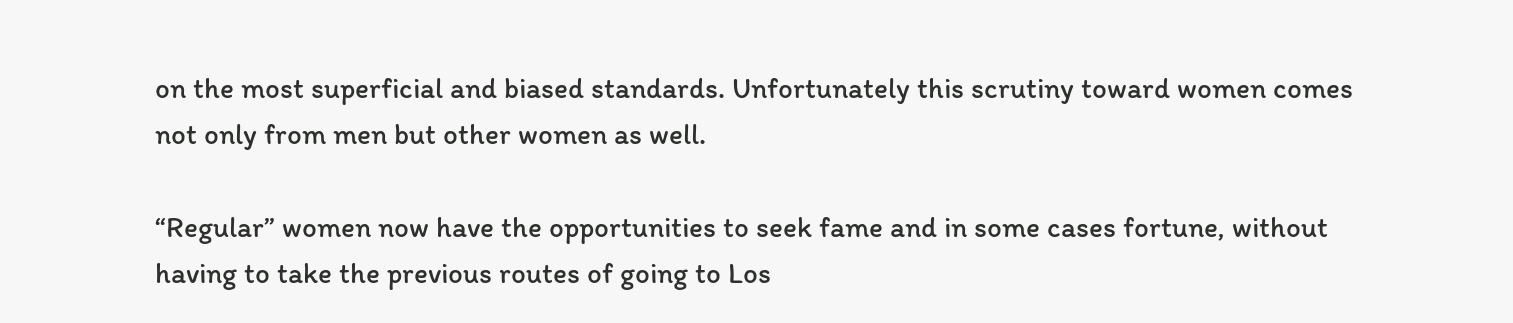on the most superficial and biased standards. Unfortunately this scrutiny toward women comes not only from men but other women as well.

“Regular” women now have the opportunities to seek fame and in some cases fortune, without having to take the previous routes of going to Los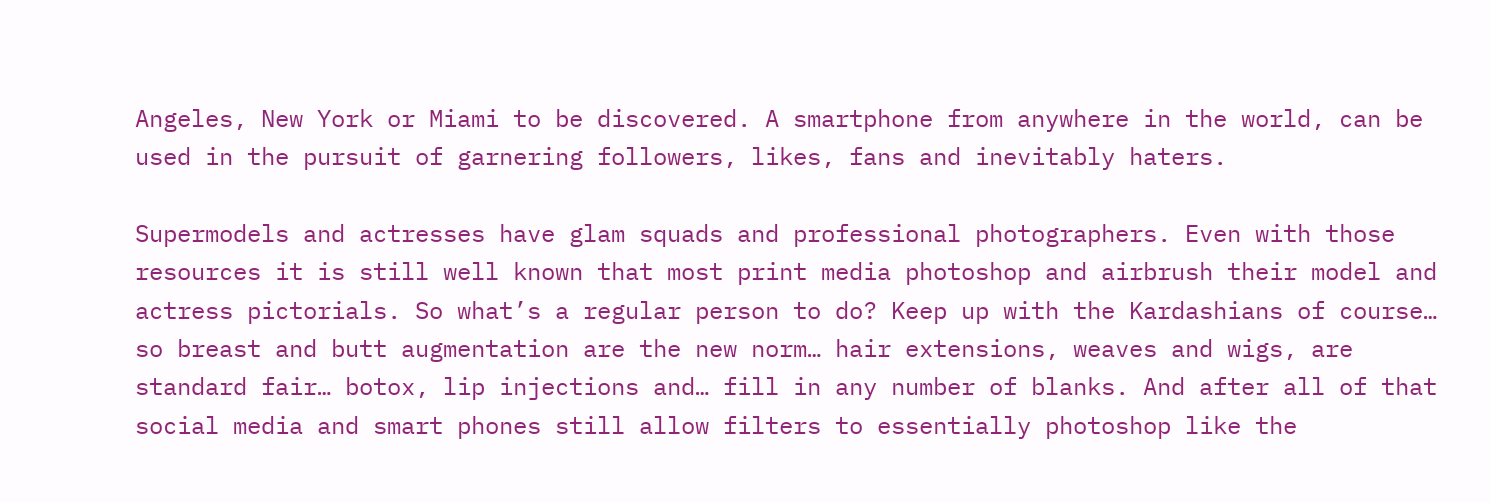Angeles, New York or Miami to be discovered. A smartphone from anywhere in the world, can be used in the pursuit of garnering followers, likes, fans and inevitably haters.

Supermodels and actresses have glam squads and professional photographers. Even with those resources it is still well known that most print media photoshop and airbrush their model and actress pictorials. So what’s a regular person to do? Keep up with the Kardashians of course… so breast and butt augmentation are the new norm… hair extensions, weaves and wigs, are standard fair… botox, lip injections and… fill in any number of blanks. And after all of that social media and smart phones still allow filters to essentially photoshop like the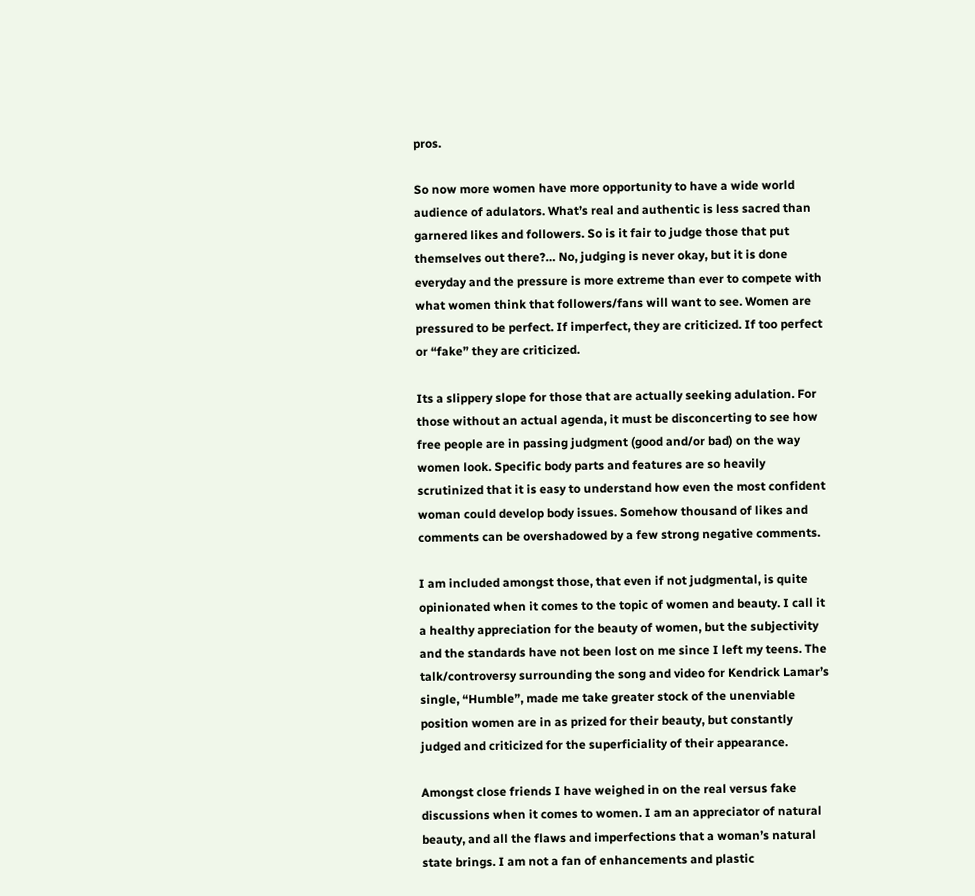pros.

So now more women have more opportunity to have a wide world audience of adulators. What’s real and authentic is less sacred than garnered likes and followers. So is it fair to judge those that put themselves out there?… No, judging is never okay, but it is done everyday and the pressure is more extreme than ever to compete with what women think that followers/fans will want to see. Women are pressured to be perfect. If imperfect, they are criticized. If too perfect or “fake” they are criticized.

Its a slippery slope for those that are actually seeking adulation. For those without an actual agenda, it must be disconcerting to see how free people are in passing judgment (good and/or bad) on the way women look. Specific body parts and features are so heavily scrutinized that it is easy to understand how even the most confident woman could develop body issues. Somehow thousand of likes and comments can be overshadowed by a few strong negative comments.

I am included amongst those, that even if not judgmental, is quite opinionated when it comes to the topic of women and beauty. I call it a healthy appreciation for the beauty of women, but the subjectivity and the standards have not been lost on me since I left my teens. The talk/controversy surrounding the song and video for Kendrick Lamar’s single, “Humble”, made me take greater stock of the unenviable position women are in as prized for their beauty, but constantly judged and criticized for the superficiality of their appearance.

Amongst close friends I have weighed in on the real versus fake discussions when it comes to women. I am an appreciator of natural beauty, and all the flaws and imperfections that a woman’s natural state brings. I am not a fan of enhancements and plastic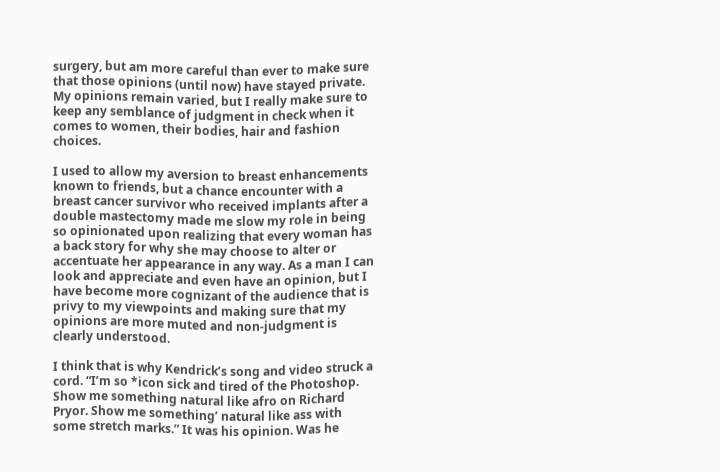surgery, but am more careful than ever to make sure that those opinions (until now) have stayed private. My opinions remain varied, but I really make sure to keep any semblance of judgment in check when it comes to women, their bodies, hair and fashion choices.

I used to allow my aversion to breast enhancements known to friends, but a chance encounter with a breast cancer survivor who received implants after a double mastectomy made me slow my role in being so opinionated upon realizing that every woman has a back story for why she may choose to alter or accentuate her appearance in any way. As a man I can look and appreciate and even have an opinion, but I have become more cognizant of the audience that is privy to my viewpoints and making sure that my opinions are more muted and non-judgment is clearly understood.

I think that is why Kendrick’s song and video struck a cord. “I’m so *icon sick and tired of the Photoshop. Show me something natural like afro on Richard Pryor. Show me something’ natural like ass with some stretch marks.” It was his opinion. Was he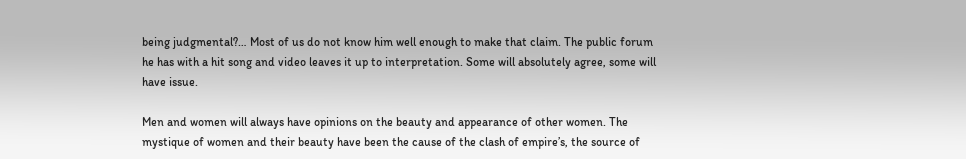being judgmental?… Most of us do not know him well enough to make that claim. The public forum he has with a hit song and video leaves it up to interpretation. Some will absolutely agree, some will have issue.

Men and women will always have opinions on the beauty and appearance of other women. The mystique of women and their beauty have been the cause of the clash of empire’s, the source of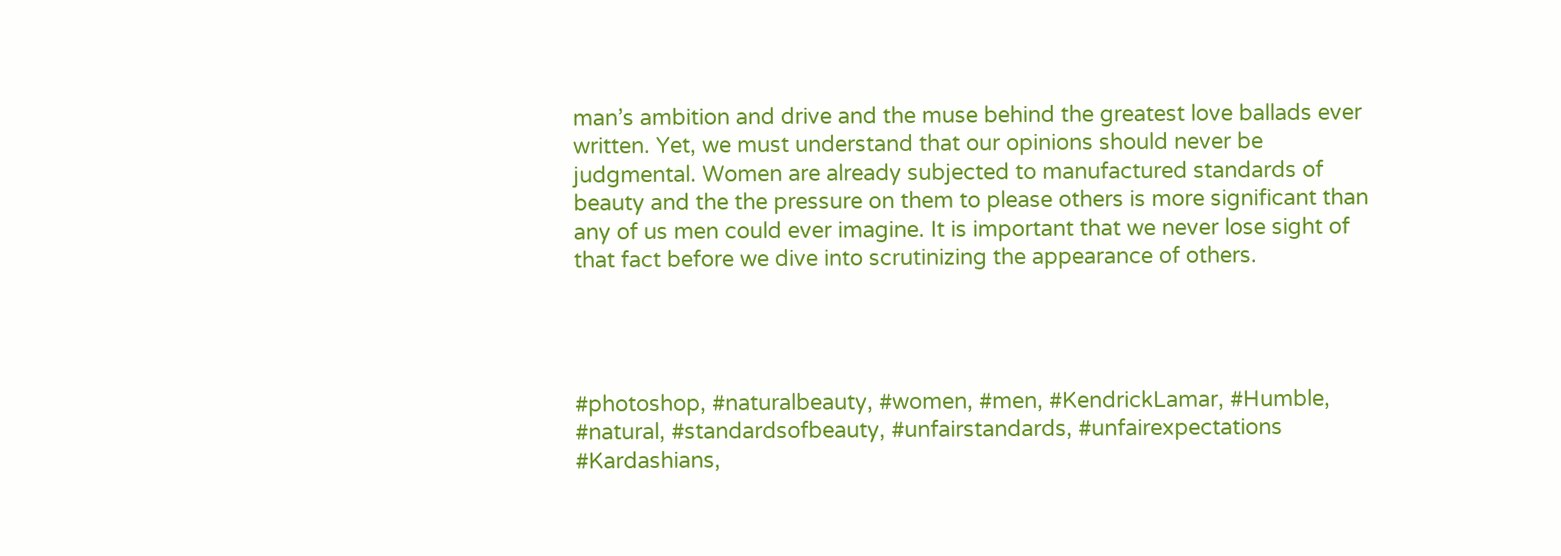man’s ambition and drive and the muse behind the greatest love ballads ever written. Yet, we must understand that our opinions should never be judgmental. Women are already subjected to manufactured standards of beauty and the the pressure on them to please others is more significant than any of us men could ever imagine. It is important that we never lose sight of that fact before we dive into scrutinizing the appearance of others.




#photoshop, #naturalbeauty, #women, #men, #KendrickLamar, #Humble, #natural, #standardsofbeauty, #unfairstandards, #unfairexpectations #Kardashians,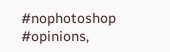#nophotoshop #opinions,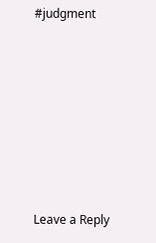#judgment







Leave a Reply